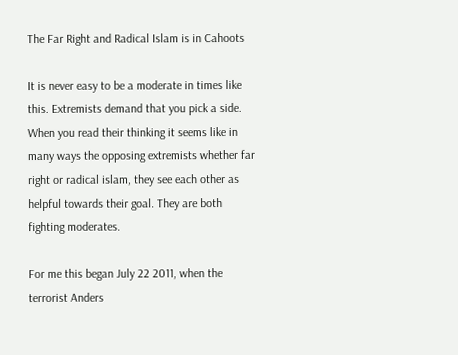The Far Right and Radical Islam is in Cahoots

It is never easy to be a moderate in times like this. Extremists demand that you pick a side. When you read their thinking it seems like in many ways the opposing extremists whether far right or radical islam, they see each other as helpful towards their goal. They are both fighting moderates.

For me this began July 22 2011, when the terrorist Anders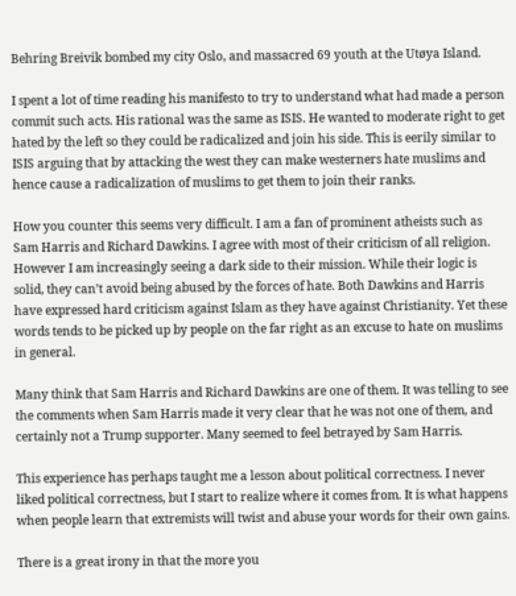Behring Breivik bombed my city Oslo, and massacred 69 youth at the Utøya Island.

I spent a lot of time reading his manifesto to try to understand what had made a person commit such acts. His rational was the same as ISIS. He wanted to moderate right to get hated by the left so they could be radicalized and join his side. This is eerily similar to ISIS arguing that by attacking the west they can make westerners hate muslims and hence cause a radicalization of muslims to get them to join their ranks.

How you counter this seems very difficult. I am a fan of prominent atheists such as Sam Harris and Richard Dawkins. I agree with most of their criticism of all religion. However I am increasingly seeing a dark side to their mission. While their logic is solid, they can’t avoid being abused by the forces of hate. Both Dawkins and Harris have expressed hard criticism against Islam as they have against Christianity. Yet these words tends to be picked up by people on the far right as an excuse to hate on muslims in general.

Many think that Sam Harris and Richard Dawkins are one of them. It was telling to see the comments when Sam Harris made it very clear that he was not one of them, and certainly not a Trump supporter. Many seemed to feel betrayed by Sam Harris.

This experience has perhaps taught me a lesson about political correctness. I never liked political correctness, but I start to realize where it comes from. It is what happens when people learn that extremists will twist and abuse your words for their own gains.

There is a great irony in that the more you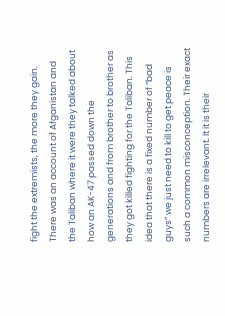fight the extremists, the more they gain. There was an account of Afganistan and the Taliban where it were they talked about how an AK-47 passed down the generations and from brother to brother as they got killed fighting for the Taliban. This idea that there is a fixed number of “bad guys” we just need to kill to get peace is such a common misconception. Their exact numbers are irrelevant. It it is their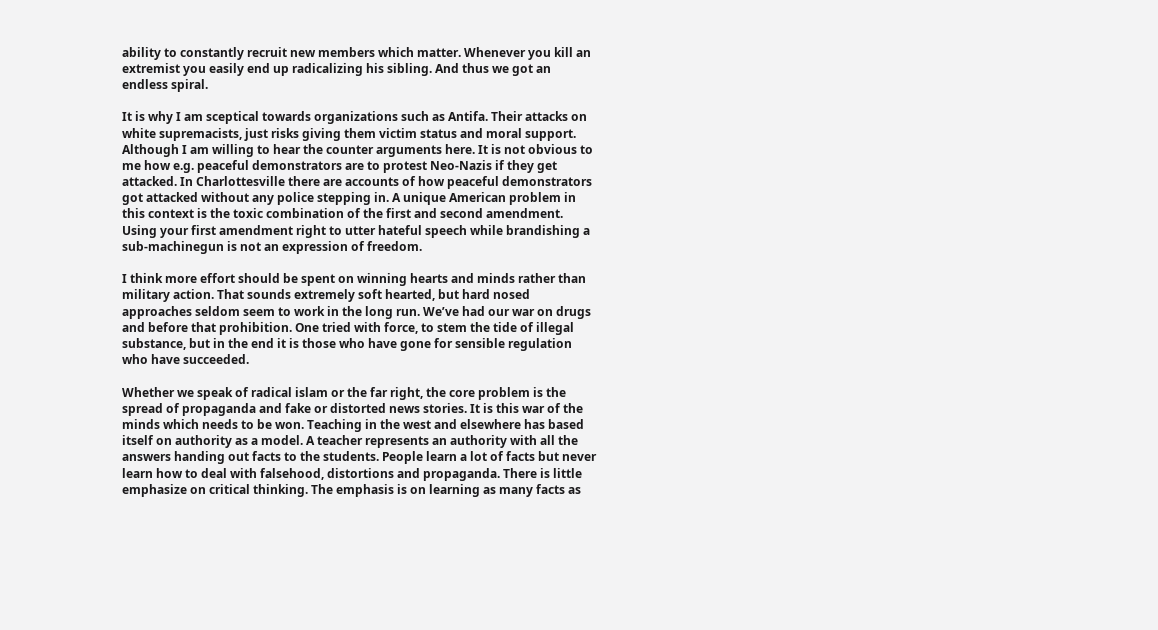ability to constantly recruit new members which matter. Whenever you kill an extremist you easily end up radicalizing his sibling. And thus we got an endless spiral.

It is why I am sceptical towards organizations such as Antifa. Their attacks on white supremacists, just risks giving them victim status and moral support. Although I am willing to hear the counter arguments here. It is not obvious to me how e.g. peaceful demonstrators are to protest Neo-Nazis if they get attacked. In Charlottesville there are accounts of how peaceful demonstrators got attacked without any police stepping in. A unique American problem in this context is the toxic combination of the first and second amendment. Using your first amendment right to utter hateful speech while brandishing a sub-machinegun is not an expression of freedom.

I think more effort should be spent on winning hearts and minds rather than military action. That sounds extremely soft hearted, but hard nosed approaches seldom seem to work in the long run. We’ve had our war on drugs and before that prohibition. One tried with force, to stem the tide of illegal substance, but in the end it is those who have gone for sensible regulation who have succeeded.

Whether we speak of radical islam or the far right, the core problem is the spread of propaganda and fake or distorted news stories. It is this war of the minds which needs to be won. Teaching in the west and elsewhere has based itself on authority as a model. A teacher represents an authority with all the answers handing out facts to the students. People learn a lot of facts but never learn how to deal with falsehood, distortions and propaganda. There is little emphasize on critical thinking. The emphasis is on learning as many facts as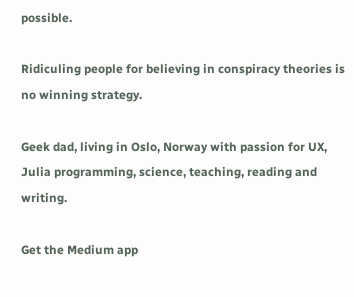possible.

Ridiculing people for believing in conspiracy theories is no winning strategy.

Geek dad, living in Oslo, Norway with passion for UX, Julia programming, science, teaching, reading and writing.

Get the Medium app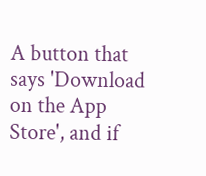A button that says 'Download on the App Store', and if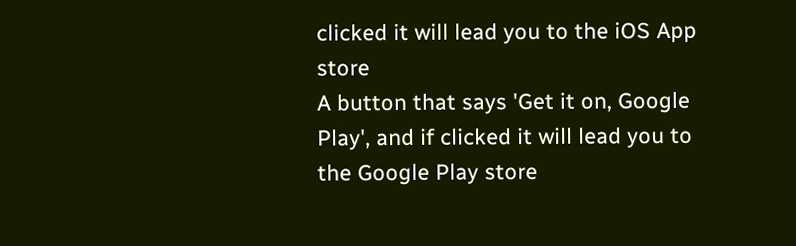clicked it will lead you to the iOS App store
A button that says 'Get it on, Google Play', and if clicked it will lead you to the Google Play store